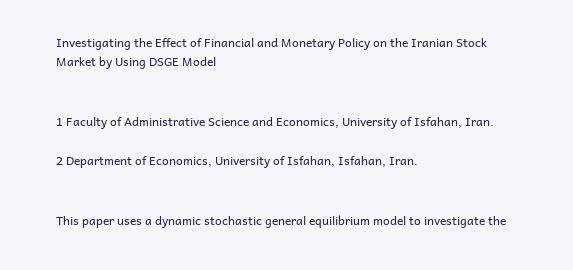Investigating the Effect of Financial and Monetary Policy on the Iranian Stock Market by Using DSGE Model


1 Faculty of Administrative Science and Economics, University of Isfahan, Iran.

2 Department of Economics, University of Isfahan, Isfahan, Iran.


This paper uses a dynamic stochastic general equilibrium model to investigate the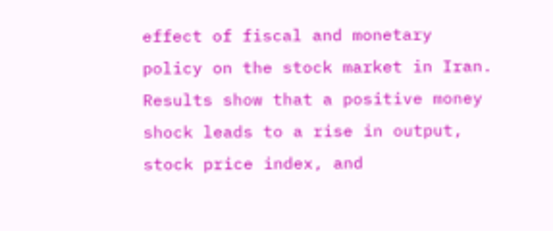effect of fiscal and monetary policy on the stock market in Iran. Results show that a positive money shock leads to a rise in output, stock price index, and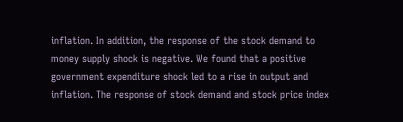inflation. In addition, the response of the stock demand to money supply shock is negative. We found that a positive government expenditure shock led to a rise in output and inflation. The response of stock demand and stock price index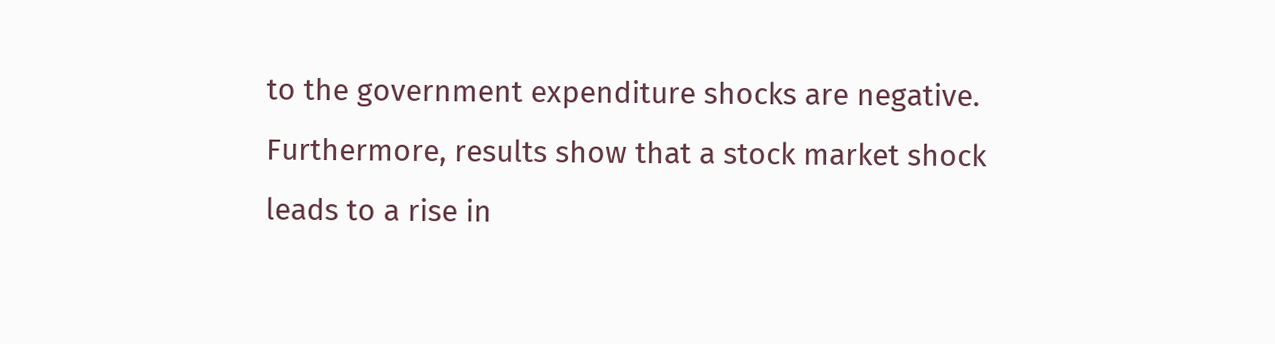to the government expenditure shocks are negative. Furthermore, results show that a stock market shock leads to a rise in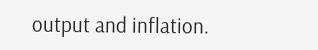output and inflation.